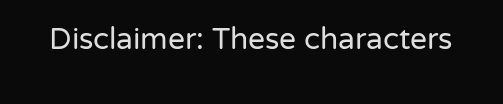Disclaimer: These characters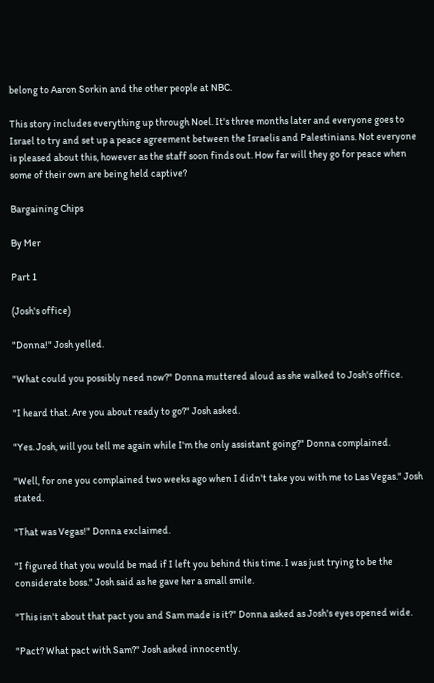belong to Aaron Sorkin and the other people at NBC.

This story includes everything up through Noel. It's three months later and everyone goes to Israel to try and set up a peace agreement between the Israelis and Palestinians. Not everyone is pleased about this, however as the staff soon finds out. How far will they go for peace when some of their own are being held captive?

Bargaining Chips

By Mer

Part 1

(Josh's office)

"Donna!" Josh yelled.

"What could you possibly need now?" Donna muttered aloud as she walked to Josh's office.

"I heard that. Are you about ready to go?" Josh asked.

"Yes. Josh, will you tell me again while I'm the only assistant going?" Donna complained.

"Well, for one you complained two weeks ago when I didn't take you with me to Las Vegas." Josh stated.

"That was Vegas!" Donna exclaimed.

"I figured that you would be mad if I left you behind this time. I was just trying to be the considerate boss." Josh said as he gave her a small smile.

"This isn't about that pact you and Sam made is it?" Donna asked as Josh's eyes opened wide.

"Pact? What pact with Sam?" Josh asked innocently.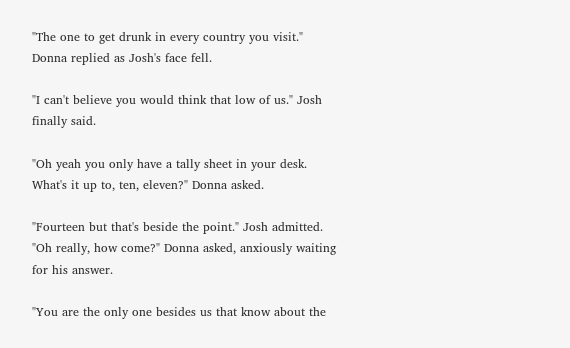"The one to get drunk in every country you visit." Donna replied as Josh's face fell.

"I can't believe you would think that low of us." Josh finally said.

"Oh yeah you only have a tally sheet in your desk. What's it up to, ten, eleven?" Donna asked.

"Fourteen but that's beside the point." Josh admitted.
"Oh really, how come?" Donna asked, anxiously waiting for his answer.

"You are the only one besides us that know about the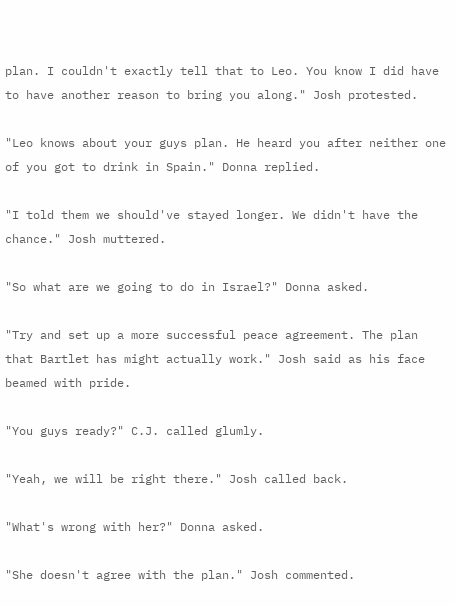plan. I couldn't exactly tell that to Leo. You know I did have to have another reason to bring you along." Josh protested.

"Leo knows about your guys plan. He heard you after neither one of you got to drink in Spain." Donna replied.

"I told them we should've stayed longer. We didn't have the chance." Josh muttered.

"So what are we going to do in Israel?" Donna asked.

"Try and set up a more successful peace agreement. The plan that Bartlet has might actually work." Josh said as his face beamed with pride.

"You guys ready?" C.J. called glumly.

"Yeah, we will be right there." Josh called back.

"What's wrong with her?" Donna asked.

"She doesn't agree with the plan." Josh commented.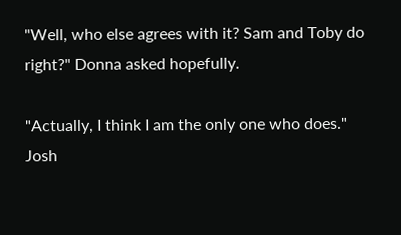"Well, who else agrees with it? Sam and Toby do right?" Donna asked hopefully.

"Actually, I think I am the only one who does." Josh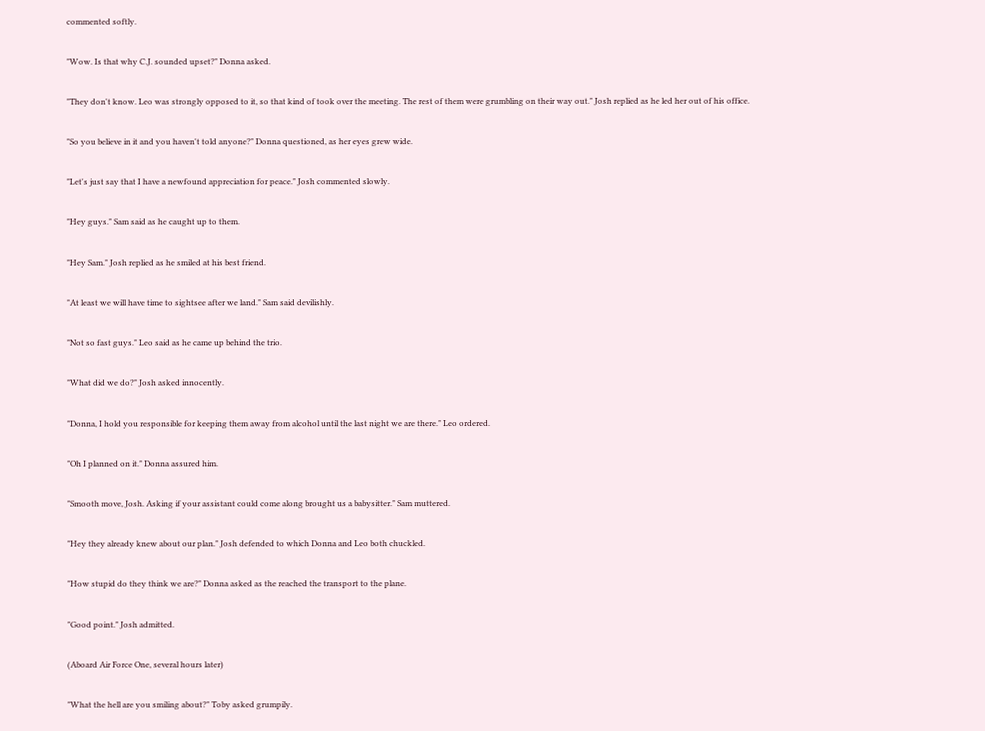commented softly.

"Wow. Is that why C.J. sounded upset?" Donna asked.

"They don't know. Leo was strongly opposed to it, so that kind of took over the meeting. The rest of them were grumbling on their way out." Josh replied as he led her out of his office.

"So you believe in it and you haven't told anyone?" Donna questioned, as her eyes grew wide.

"Let's just say that I have a newfound appreciation for peace." Josh commented slowly.

"Hey guys." Sam said as he caught up to them.

"Hey Sam." Josh replied as he smiled at his best friend.

"At least we will have time to sightsee after we land." Sam said devilishly.

"Not so fast guys." Leo said as he came up behind the trio.

"What did we do?" Josh asked innocently.

"Donna, I hold you responsible for keeping them away from alcohol until the last night we are there." Leo ordered.

"Oh I planned on it." Donna assured him.

"Smooth move, Josh. Asking if your assistant could come along brought us a babysitter." Sam muttered.

"Hey they already knew about our plan." Josh defended to which Donna and Leo both chuckled.

"How stupid do they think we are?" Donna asked as the reached the transport to the plane.

"Good point." Josh admitted.

(Aboard Air Force One, several hours later)

"What the hell are you smiling about?" Toby asked grumpily.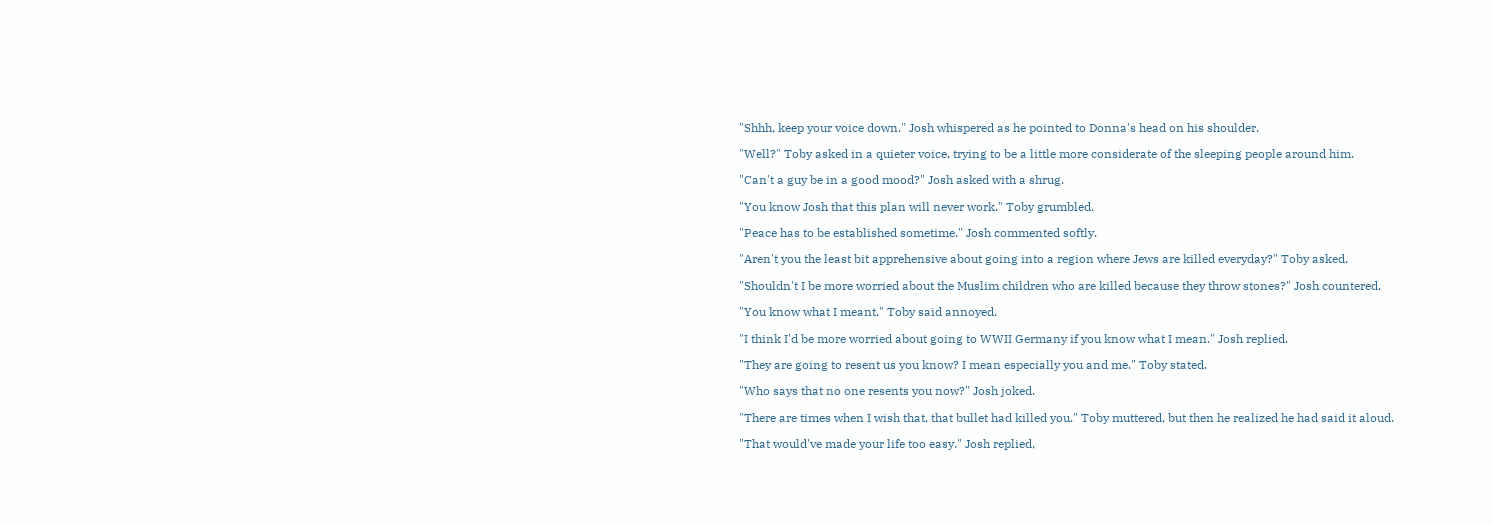"Shhh, keep your voice down." Josh whispered as he pointed to Donna's head on his shoulder.

"Well?" Toby asked in a quieter voice, trying to be a little more considerate of the sleeping people around him.

"Can't a guy be in a good mood?" Josh asked with a shrug.

"You know Josh that this plan will never work." Toby grumbled.

"Peace has to be established sometime." Josh commented softly.

"Aren't you the least bit apprehensive about going into a region where Jews are killed everyday?" Toby asked.

"Shouldn't I be more worried about the Muslim children who are killed because they throw stones?" Josh countered.

"You know what I meant." Toby said annoyed.

"I think I'd be more worried about going to WWII Germany if you know what I mean." Josh replied.

"They are going to resent us you know? I mean especially you and me." Toby stated.

"Who says that no one resents you now?" Josh joked.

"There are times when I wish that, that bullet had killed you." Toby muttered, but then he realized he had said it aloud.

"That would've made your life too easy." Josh replied,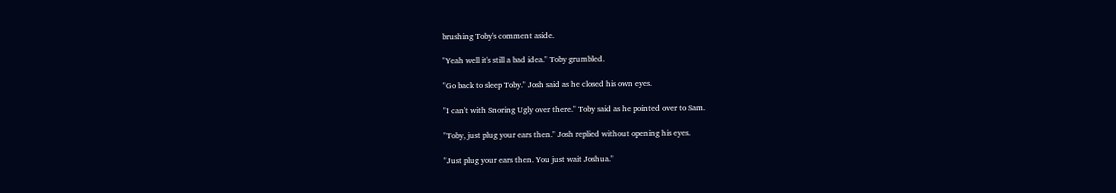brushing Toby's comment aside.

"Yeah well it's still a bad idea." Toby grumbled.

"Go back to sleep Toby." Josh said as he closed his own eyes.

"I can't with Snoring Ugly over there." Toby said as he pointed over to Sam.

"Toby, just plug your ears then." Josh replied without opening his eyes.

"Just plug your ears then. You just wait Joshua."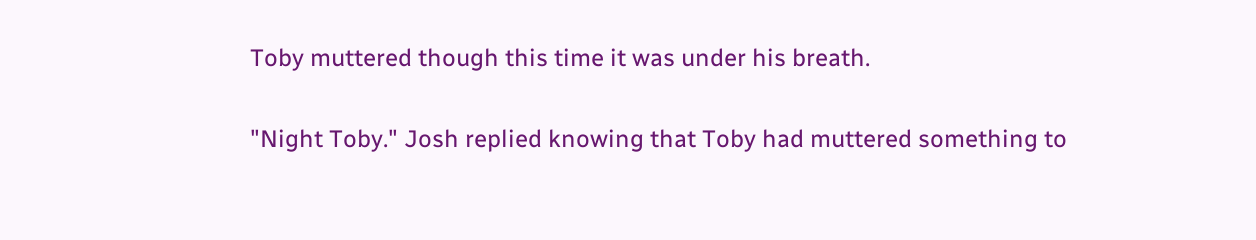Toby muttered though this time it was under his breath.

"Night Toby." Josh replied knowing that Toby had muttered something to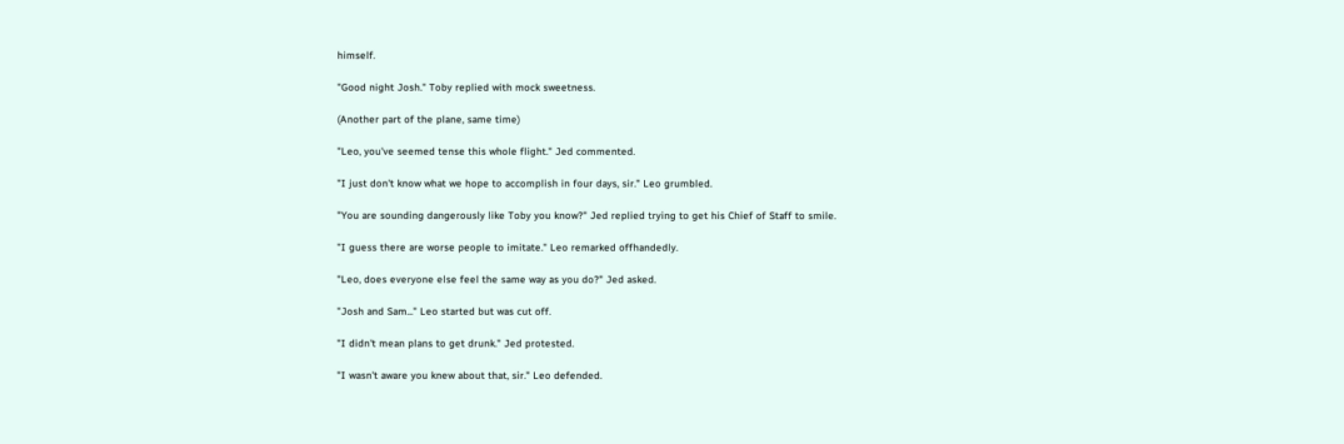himself.

"Good night Josh." Toby replied with mock sweetness.

(Another part of the plane, same time)

"Leo, you've seemed tense this whole flight." Jed commented.

"I just don't know what we hope to accomplish in four days, sir." Leo grumbled.

"You are sounding dangerously like Toby you know?" Jed replied trying to get his Chief of Staff to smile.

"I guess there are worse people to imitate." Leo remarked offhandedly.

"Leo, does everyone else feel the same way as you do?" Jed asked.

"Josh and Sam..." Leo started but was cut off.

"I didn't mean plans to get drunk." Jed protested.

"I wasn't aware you knew about that, sir." Leo defended.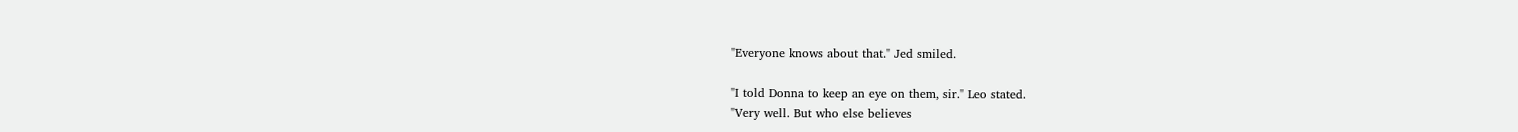"Everyone knows about that." Jed smiled.

"I told Donna to keep an eye on them, sir." Leo stated.
"Very well. But who else believes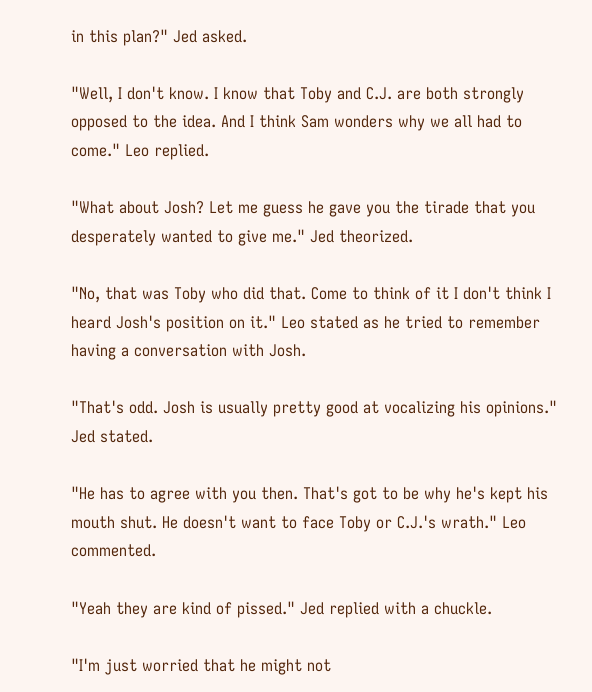in this plan?" Jed asked.

"Well, I don't know. I know that Toby and C.J. are both strongly opposed to the idea. And I think Sam wonders why we all had to come." Leo replied.

"What about Josh? Let me guess he gave you the tirade that you desperately wanted to give me." Jed theorized.

"No, that was Toby who did that. Come to think of it I don't think I heard Josh's position on it." Leo stated as he tried to remember having a conversation with Josh.

"That's odd. Josh is usually pretty good at vocalizing his opinions." Jed stated.

"He has to agree with you then. That's got to be why he's kept his mouth shut. He doesn't want to face Toby or C.J.'s wrath." Leo commented.

"Yeah they are kind of pissed." Jed replied with a chuckle.

"I'm just worried that he might not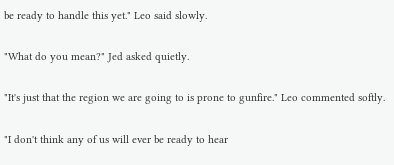be ready to handle this yet." Leo said slowly.

"What do you mean?" Jed asked quietly.

"It's just that the region we are going to is prone to gunfire." Leo commented softly.

"I don't think any of us will ever be ready to hear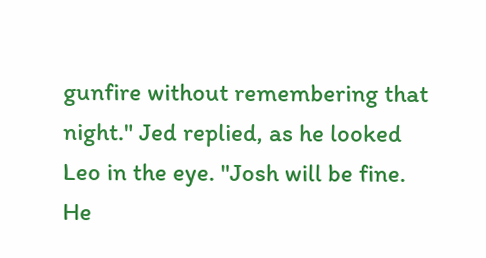gunfire without remembering that night." Jed replied, as he looked Leo in the eye. "Josh will be fine. He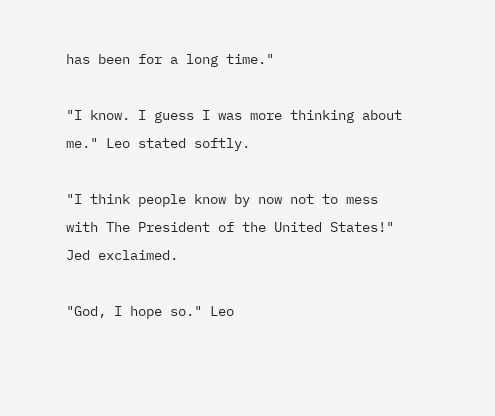has been for a long time."

"I know. I guess I was more thinking about me." Leo stated softly.

"I think people know by now not to mess with The President of the United States!" Jed exclaimed.

"God, I hope so." Leo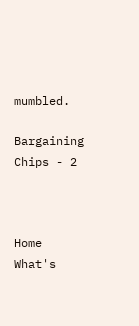mumbled.

Bargaining Chips - 2



Home        What's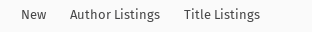New        Author Listings        Title Listings